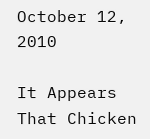October 12, 2010

It Appears That Chicken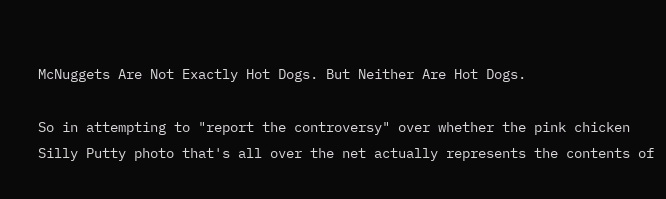McNuggets Are Not Exactly Hot Dogs. But Neither Are Hot Dogs.

So in attempting to "report the controversy" over whether the pink chicken Silly Putty photo that's all over the net actually represents the contents of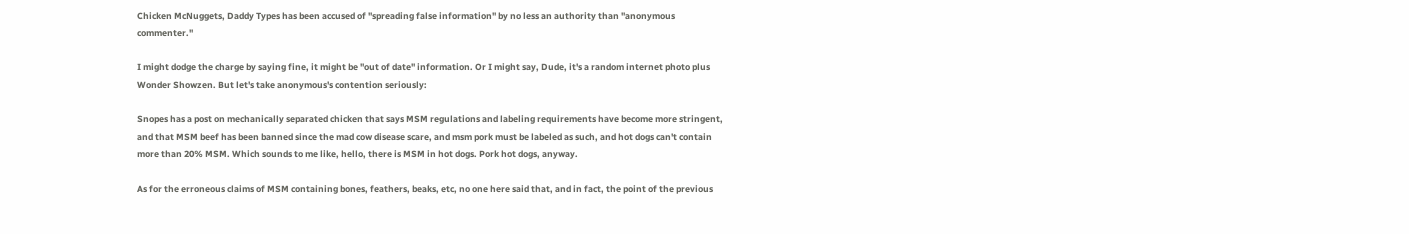Chicken McNuggets, Daddy Types has been accused of "spreading false information" by no less an authority than "anonymous commenter."

I might dodge the charge by saying fine, it might be "out of date" information. Or I might say, Dude, it's a random internet photo plus Wonder Showzen. But let's take anonymous's contention seriously:

Snopes has a post on mechanically separated chicken that says MSM regulations and labeling requirements have become more stringent, and that MSM beef has been banned since the mad cow disease scare, and msm pork must be labeled as such, and hot dogs can't contain more than 20% MSM. Which sounds to me like, hello, there is MSM in hot dogs. Pork hot dogs, anyway.

As for the erroneous claims of MSM containing bones, feathers, beaks, etc, no one here said that, and in fact, the point of the previous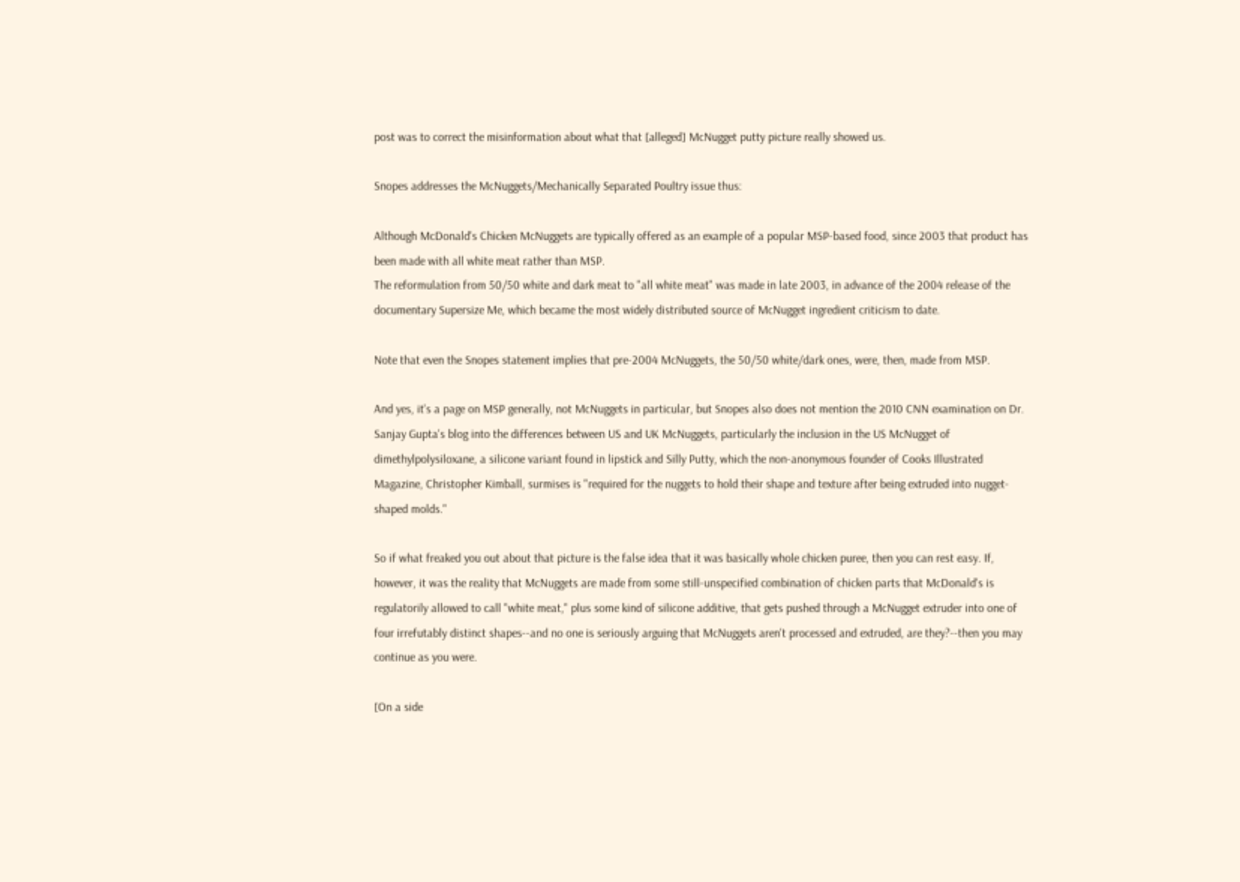post was to correct the misinformation about what that [alleged] McNugget putty picture really showed us.

Snopes addresses the McNuggets/Mechanically Separated Poultry issue thus:

Although McDonald's Chicken McNuggets are typically offered as an example of a popular MSP-based food, since 2003 that product has been made with all white meat rather than MSP.
The reformulation from 50/50 white and dark meat to "all white meat" was made in late 2003, in advance of the 2004 release of the documentary Supersize Me, which became the most widely distributed source of McNugget ingredient criticism to date.

Note that even the Snopes statement implies that pre-2004 McNuggets, the 50/50 white/dark ones, were, then, made from MSP.

And yes, it's a page on MSP generally, not McNuggets in particular, but Snopes also does not mention the 2010 CNN examination on Dr. Sanjay Gupta's blog into the differences between US and UK McNuggets, particularly the inclusion in the US McNugget of dimethylpolysiloxane, a silicone variant found in lipstick and Silly Putty, which the non-anonymous founder of Cooks Illustrated Magazine, Christopher Kimball, surmises is "required for the nuggets to hold their shape and texture after being extruded into nugget-shaped molds."

So if what freaked you out about that picture is the false idea that it was basically whole chicken puree, then you can rest easy. If, however, it was the reality that McNuggets are made from some still-unspecified combination of chicken parts that McDonald's is regulatorily allowed to call "white meat," plus some kind of silicone additive, that gets pushed through a McNugget extruder into one of four irrefutably distinct shapes--and no one is seriously arguing that McNuggets aren't processed and extruded, are they?--then you may continue as you were.

[On a side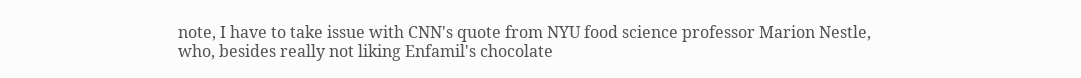note, I have to take issue with CNN's quote from NYU food science professor Marion Nestle, who, besides really not liking Enfamil's chocolate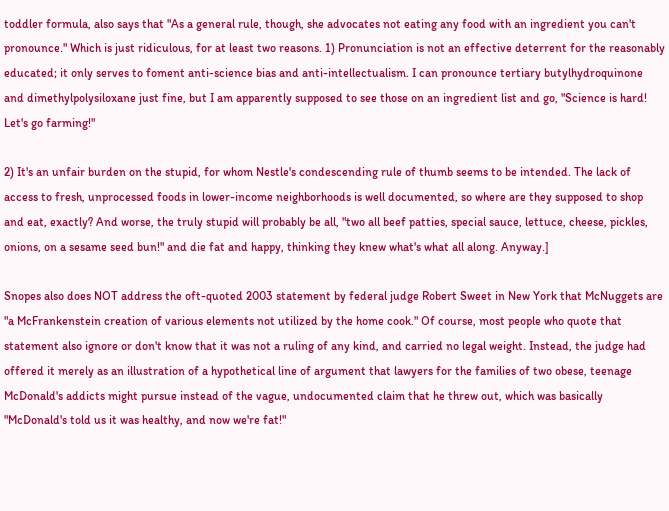toddler formula, also says that "As a general rule, though, she advocates not eating any food with an ingredient you can't pronounce." Which is just ridiculous, for at least two reasons. 1) Pronunciation is not an effective deterrent for the reasonably educated; it only serves to foment anti-science bias and anti-intellectualism. I can pronounce tertiary butylhydroquinone and dimethylpolysiloxane just fine, but I am apparently supposed to see those on an ingredient list and go, "Science is hard! Let's go farming!"

2) It's an unfair burden on the stupid, for whom Nestle's condescending rule of thumb seems to be intended. The lack of access to fresh, unprocessed foods in lower-income neighborhoods is well documented, so where are they supposed to shop and eat, exactly? And worse, the truly stupid will probably be all, "two all beef patties, special sauce, lettuce, cheese, pickles, onions, on a sesame seed bun!" and die fat and happy, thinking they knew what's what all along. Anyway.]

Snopes also does NOT address the oft-quoted 2003 statement by federal judge Robert Sweet in New York that McNuggets are "a McFrankenstein creation of various elements not utilized by the home cook." Of course, most people who quote that statement also ignore or don't know that it was not a ruling of any kind, and carried no legal weight. Instead, the judge had offered it merely as an illustration of a hypothetical line of argument that lawyers for the families of two obese, teenage McDonald's addicts might pursue instead of the vague, undocumented claim that he threw out, which was basically "McDonald's told us it was healthy, and now we're fat!"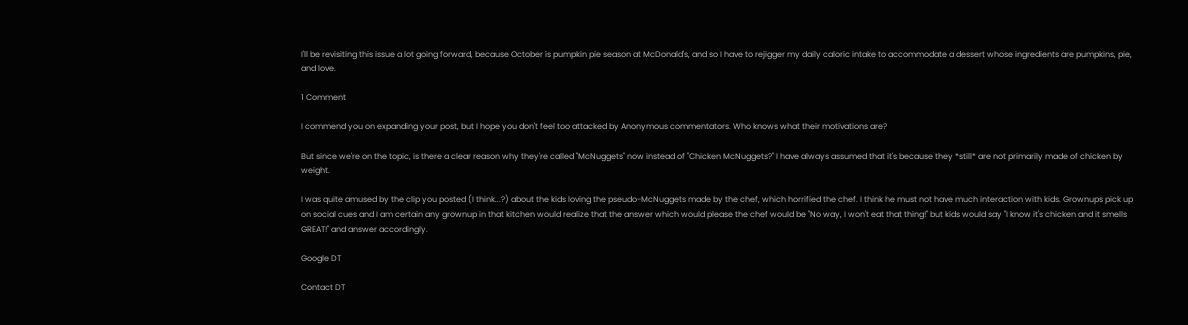I'll be revisiting this issue a lot going forward, because October is pumpkin pie season at McDonald's, and so I have to rejigger my daily caloric intake to accommodate a dessert whose ingredients are pumpkins, pie, and love.

1 Comment

I commend you on expanding your post, but I hope you don't feel too attacked by Anonymous commentators. Who knows what their motivations are?

But since we're on the topic, is there a clear reason why they're called "McNuggets" now instead of "Chicken McNuggets?" I have always assumed that it's because they *still* are not primarily made of chicken by weight.

I was quite amused by the clip you posted (I think...?) about the kids loving the pseudo-McNuggets made by the chef, which horrified the chef. I think he must not have much interaction with kids. Grownups pick up on social cues and I am certain any grownup in that kitchen would realize that the answer which would please the chef would be "No way, I won't eat that thing!" but kids would say "I know it's chicken and it smells GREAT!" and answer accordingly.

Google DT

Contact DT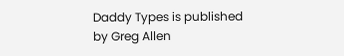Daddy Types is published by Greg Allen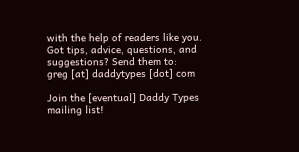with the help of readers like you.
Got tips, advice, questions, and suggestions? Send them to:
greg [at] daddytypes [dot] com

Join the [eventual] Daddy Types mailing list!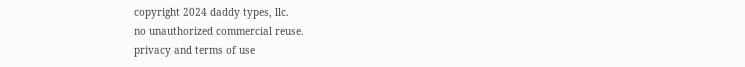copyright 2024 daddy types, llc.
no unauthorized commercial reuse.
privacy and terms of use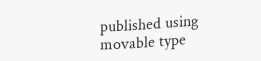published using movable type